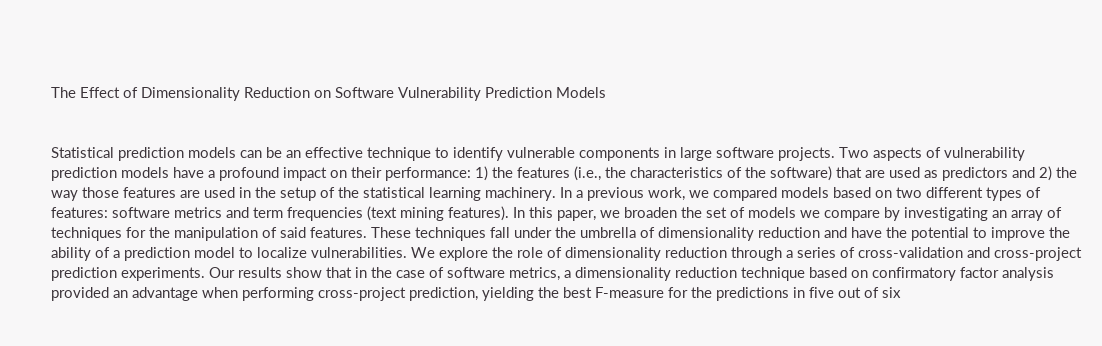The Effect of Dimensionality Reduction on Software Vulnerability Prediction Models


Statistical prediction models can be an effective technique to identify vulnerable components in large software projects. Two aspects of vulnerability prediction models have a profound impact on their performance: 1) the features (i.e., the characteristics of the software) that are used as predictors and 2) the way those features are used in the setup of the statistical learning machinery. In a previous work, we compared models based on two different types of features: software metrics and term frequencies (text mining features). In this paper, we broaden the set of models we compare by investigating an array of techniques for the manipulation of said features. These techniques fall under the umbrella of dimensionality reduction and have the potential to improve the ability of a prediction model to localize vulnerabilities. We explore the role of dimensionality reduction through a series of cross-validation and cross-project prediction experiments. Our results show that in the case of software metrics, a dimensionality reduction technique based on confirmatory factor analysis provided an advantage when performing cross-project prediction, yielding the best F-measure for the predictions in five out of six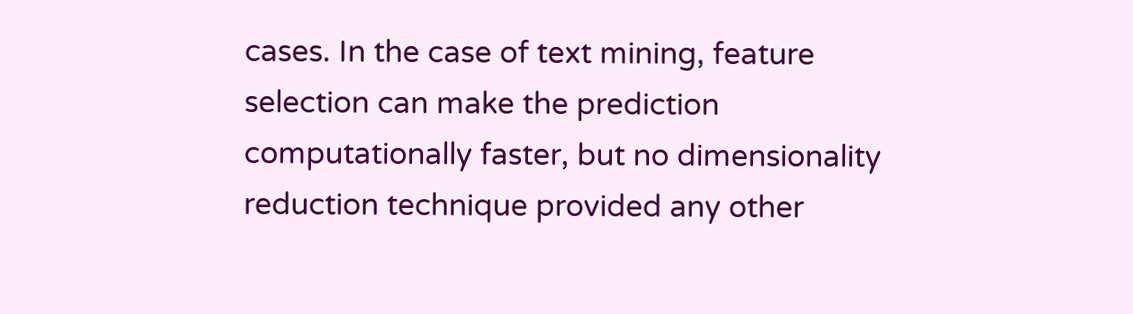cases. In the case of text mining, feature selection can make the prediction computationally faster, but no dimensionality reduction technique provided any other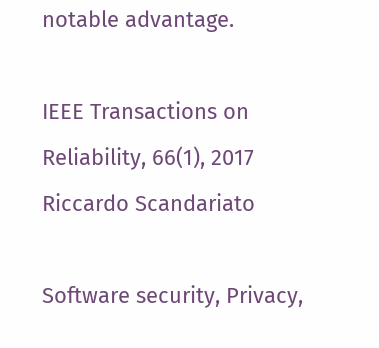notable advantage.

IEEE Transactions on Reliability, 66(1), 2017
Riccardo Scandariato

Software security, Privacy,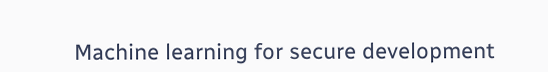Machine learning for secure development